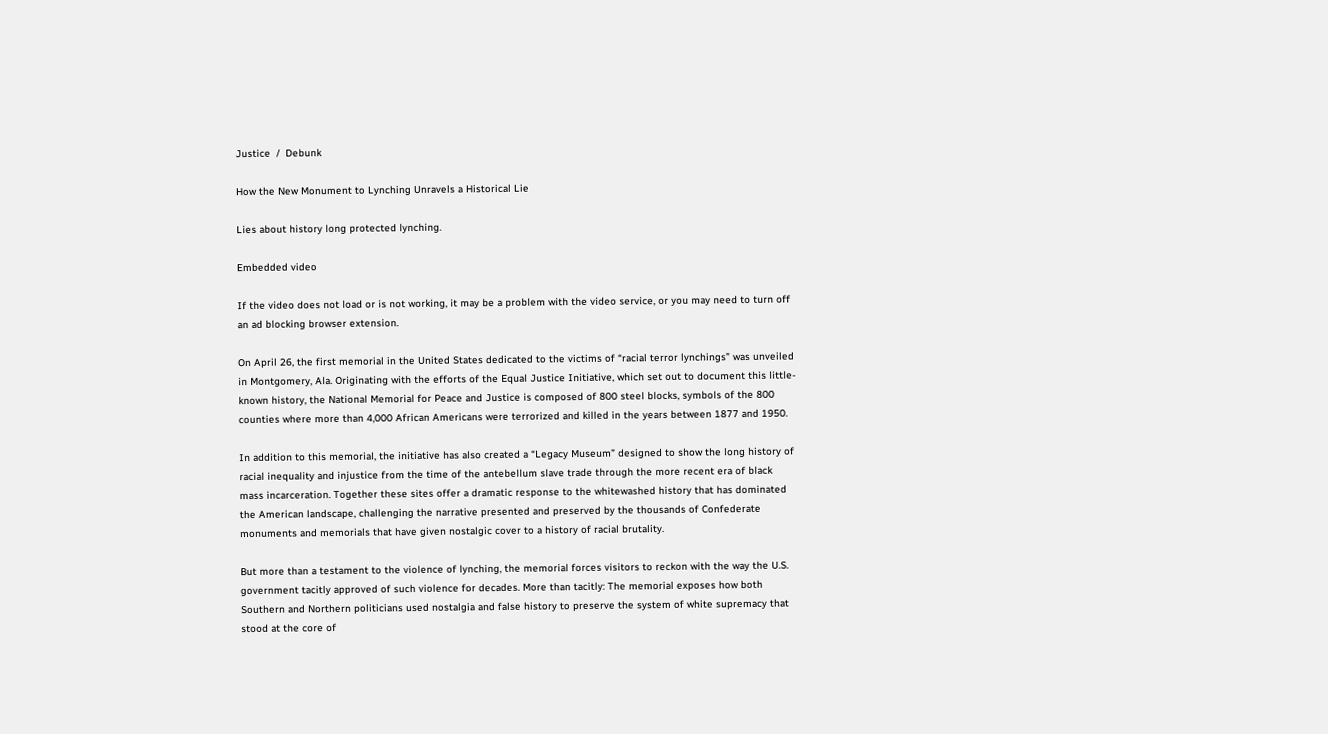Justice  /  Debunk

How the New Monument to Lynching Unravels a Historical Lie

Lies about history long protected lynching.

Embedded video

If the video does not load or is not working, it may be a problem with the video service, or you may need to turn off an ad blocking browser extension.

On April 26, the first memorial in the United States dedicated to the victims of “racial terror lynchings” was unveiled in Montgomery, Ala. Originating with the efforts of the Equal Justice Initiative, which set out to document this little-known history, the National Memorial for Peace and Justice is composed of 800 steel blocks, symbols of the 800 counties where more than 4,000 African Americans were terrorized and killed in the years between 1877 and 1950.

In addition to this memorial, the initiative has also created a “Legacy Museum” designed to show the long history of racial inequality and injustice from the time of the antebellum slave trade through the more recent era of black mass incarceration. Together these sites offer a dramatic response to the whitewashed history that has dominated the American landscape, challenging the narrative presented and preserved by the thousands of Confederate monuments and memorials that have given nostalgic cover to a history of racial brutality.

But more than a testament to the violence of lynching, the memorial forces visitors to reckon with the way the U.S. government tacitly approved of such violence for decades. More than tacitly: The memorial exposes how both Southern and Northern politicians used nostalgia and false history to preserve the system of white supremacy that stood at the core of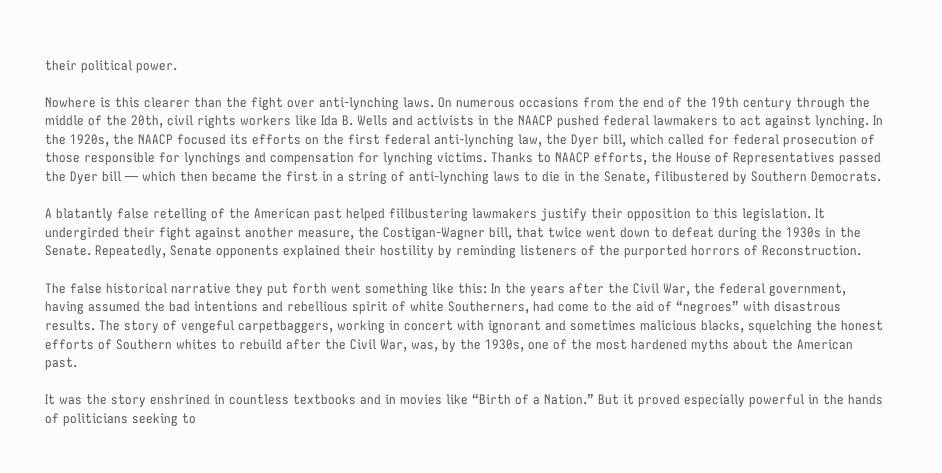their political power.

Nowhere is this clearer than the fight over anti-lynching laws. On numerous occasions from the end of the 19th century through the middle of the 20th, civil rights workers like Ida B. Wells and activists in the NAACP pushed federal lawmakers to act against lynching. In the 1920s, the NAACP focused its efforts on the first federal anti-lynching law, the Dyer bill, which called for federal prosecution of those responsible for lynchings and compensation for lynching victims. Thanks to NAACP efforts, the House of Representatives passed the Dyer bill — which then became the first in a string of anti-lynching laws to die in the Senate, filibustered by Southern Democrats.

A blatantly false retelling of the American past helped filibustering lawmakers justify their opposition to this legislation. It undergirded their fight against another measure, the Costigan-Wagner bill, that twice went down to defeat during the 1930s in the Senate. Repeatedly, Senate opponents explained their hostility by reminding listeners of the purported horrors of Reconstruction.

The false historical narrative they put forth went something like this: In the years after the Civil War, the federal government, having assumed the bad intentions and rebellious spirit of white Southerners, had come to the aid of “negroes” with disastrous results. The story of vengeful carpetbaggers, working in concert with ignorant and sometimes malicious blacks, squelching the honest efforts of Southern whites to rebuild after the Civil War, was, by the 1930s, one of the most hardened myths about the American past.

It was the story enshrined in countless textbooks and in movies like “Birth of a Nation.” But it proved especially powerful in the hands of politicians seeking to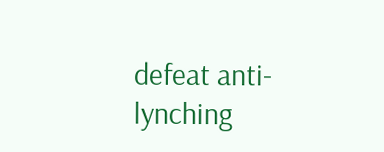defeat anti-lynching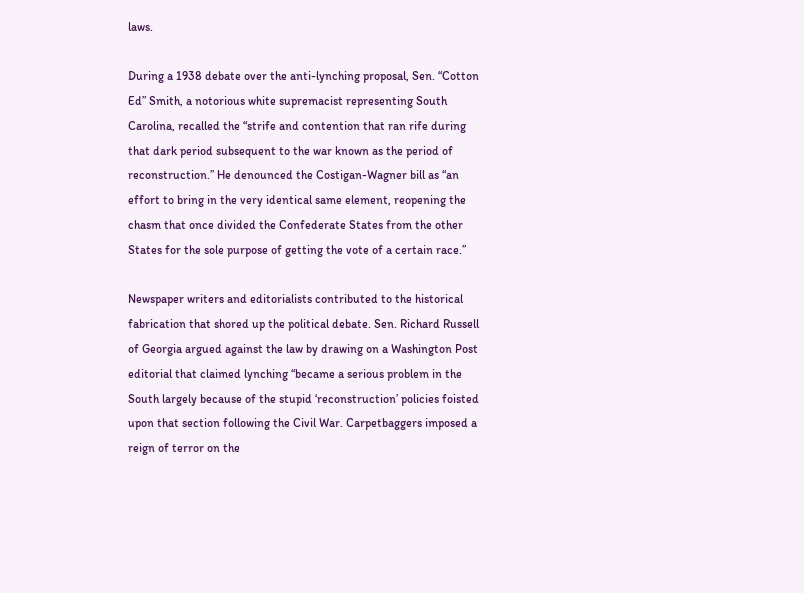laws.

During a 1938 debate over the anti-lynching proposal, Sen. “Cotton Ed” Smith, a notorious white supremacist representing South Carolina, recalled the “strife and contention that ran rife during that dark period subsequent to the war known as the period of reconstruction.” He denounced the Costigan-Wagner bill as “an effort to bring in the very identical same element, reopening the chasm that once divided the Confederate States from the other States for the sole purpose of getting the vote of a certain race.”

Newspaper writers and editorialists contributed to the historical fabrication that shored up the political debate. Sen. Richard Russell of Georgia argued against the law by drawing on a Washington Post editorial that claimed lynching “became a serious problem in the South largely because of the stupid ‘reconstruction’ policies foisted upon that section following the Civil War. Carpetbaggers imposed a reign of terror on the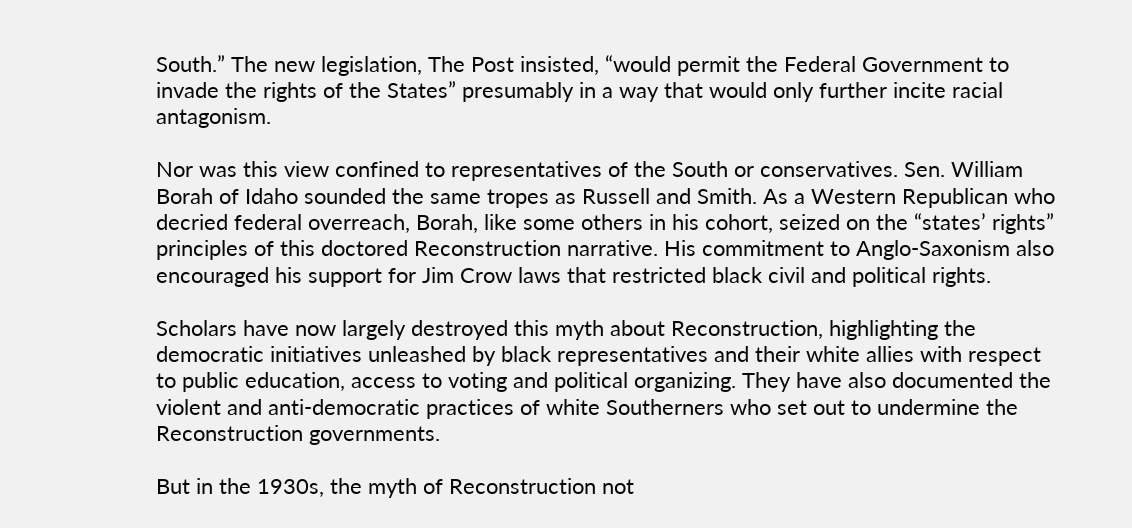South.” The new legislation, The Post insisted, “would permit the Federal Government to invade the rights of the States” presumably in a way that would only further incite racial antagonism.

Nor was this view confined to representatives of the South or conservatives. Sen. William Borah of Idaho sounded the same tropes as Russell and Smith. As a Western Republican who decried federal overreach, Borah, like some others in his cohort, seized on the “states’ rights” principles of this doctored Reconstruction narrative. His commitment to Anglo-Saxonism also encouraged his support for Jim Crow laws that restricted black civil and political rights.

Scholars have now largely destroyed this myth about Reconstruction, highlighting the democratic initiatives unleashed by black representatives and their white allies with respect to public education, access to voting and political organizing. They have also documented the violent and anti-democratic practices of white Southerners who set out to undermine the Reconstruction governments.

But in the 1930s, the myth of Reconstruction not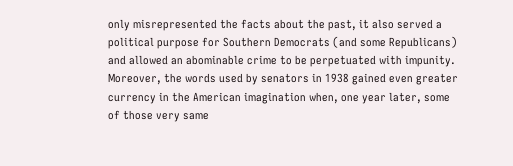only misrepresented the facts about the past, it also served a political purpose for Southern Democrats (and some Republicans) and allowed an abominable crime to be perpetuated with impunity. Moreover, the words used by senators in 1938 gained even greater currency in the American imagination when, one year later, some of those very same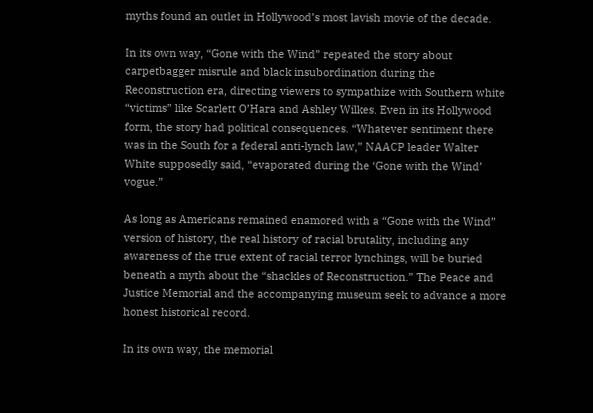myths found an outlet in Hollywood’s most lavish movie of the decade.

In its own way, “Gone with the Wind” repeated the story about carpetbagger misrule and black insubordination during the Reconstruction era, directing viewers to sympathize with Southern white “victims” like Scarlett O’Hara and Ashley Wilkes. Even in its Hollywood form, the story had political consequences. “Whatever sentiment there was in the South for a federal anti-lynch law,” NAACP leader Walter White supposedly said, “evaporated during the ‘Gone with the Wind’ vogue.”

As long as Americans remained enamored with a “Gone with the Wind” version of history, the real history of racial brutality, including any awareness of the true extent of racial terror lynchings, will be buried beneath a myth about the “shackles of Reconstruction.” The Peace and Justice Memorial and the accompanying museum seek to advance a more honest historical record.

In its own way, the memorial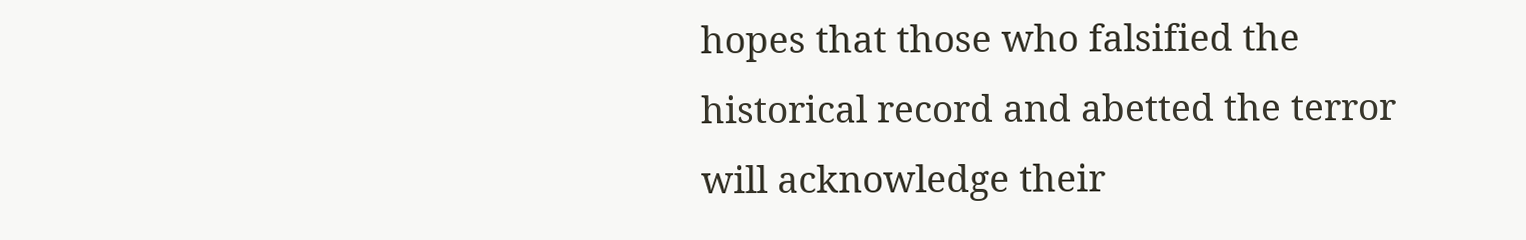hopes that those who falsified the historical record and abetted the terror will acknowledge their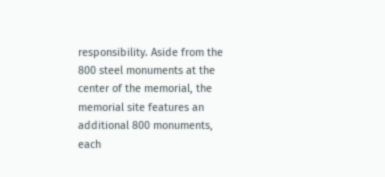responsibility. Aside from the 800 steel monuments at the center of the memorial, the memorial site features an additional 800 monuments, each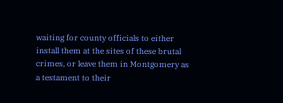waiting for county officials to either install them at the sites of these brutal crimes, or leave them in Montgomery as a testament to their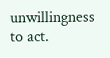unwillingness to act.